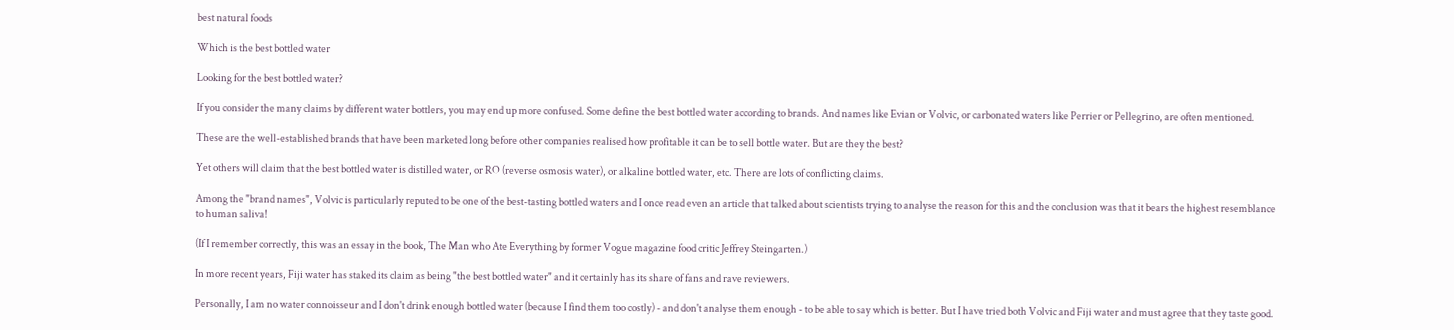best natural foods

Which is the best bottled water

Looking for the best bottled water?

If you consider the many claims by different water bottlers, you may end up more confused. Some define the best bottled water according to brands. And names like Evian or Volvic, or carbonated waters like Perrier or Pellegrino, are often mentioned.

These are the well-established brands that have been marketed long before other companies realised how profitable it can be to sell bottle water. But are they the best?

Yet others will claim that the best bottled water is distilled water, or RO (reverse osmosis water), or alkaline bottled water, etc. There are lots of conflicting claims.

Among the "brand names", Volvic is particularly reputed to be one of the best-tasting bottled waters and I once read even an article that talked about scientists trying to analyse the reason for this and the conclusion was that it bears the highest resemblance to human saliva!

(If I remember correctly, this was an essay in the book, The Man who Ate Everything by former Vogue magazine food critic Jeffrey Steingarten.)

In more recent years, Fiji water has staked its claim as being "the best bottled water" and it certainly has its share of fans and rave reviewers.

Personally, I am no water connoisseur and I don't drink enough bottled water (because I find them too costly) - and don't analyse them enough - to be able to say which is better. But I have tried both Volvic and Fiji water and must agree that they taste good.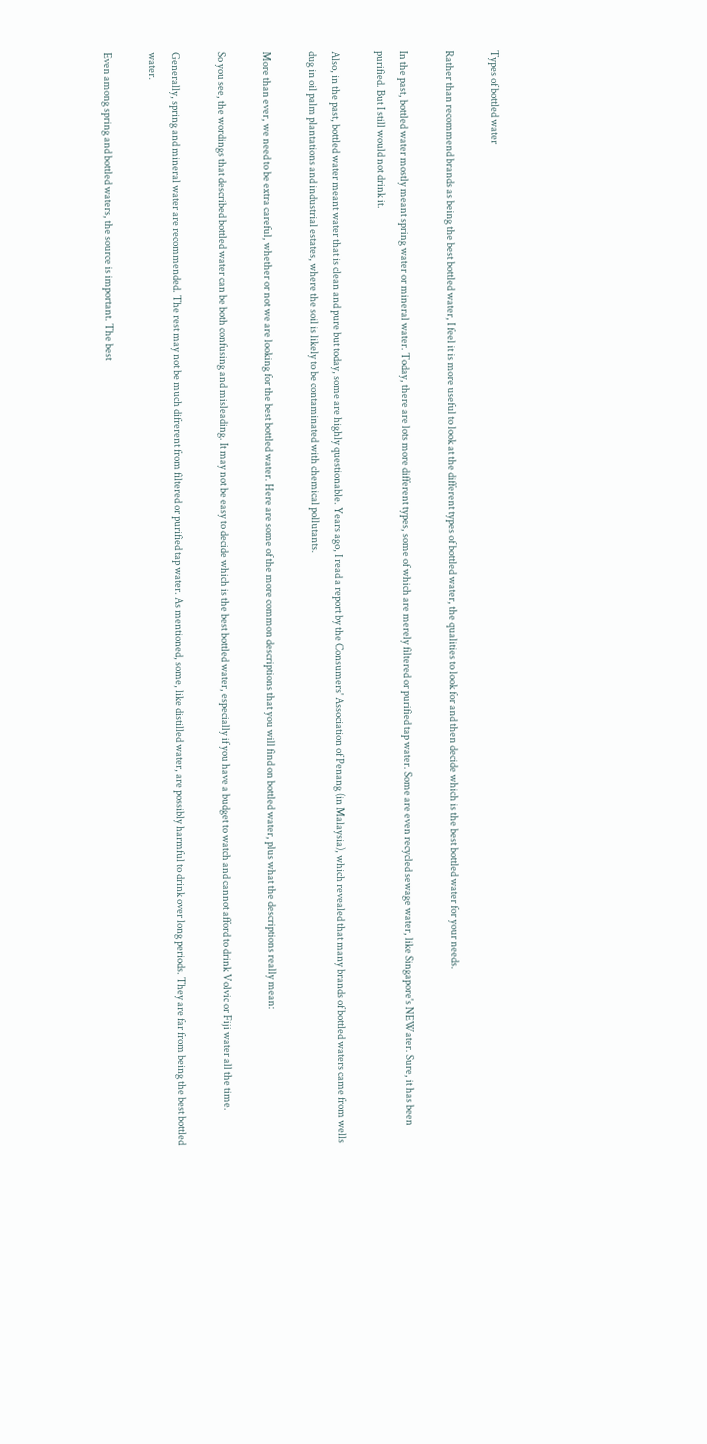Types of bottled water

Rather than recommend brands as being the best bottled water, I feel it is more useful to look at the different types of bottled water, the qualities to look for and then decide which is the best bottled water for your needs.

In the past, bottled water mostly meant spring water or mineral water. Today, there are lots more different types, some of which are merely filtered or purified tap water. Some are even recycled sewage water, like Singapore's NEWater. Sure, it has been purified. But I still would not drink it.

Also, in the past, bottled water meant water that is clean and pure but today, some are highly questionable. Years ago, I read a report by the Consumers' Association of Penang (in Malaysia), which revealed that many brands of bottled waters came from wells dug in oil palm plantations and industrial estates, where the soil is likely to be contaminated with chemical pollutants.

More than ever, we need to be extra careful, whether or not we are looking for the best bottled water. Here are some of the more common descriptions that you will find on bottled water, plus what the descriptions really mean:

So you see, the wordings that described bottled water can be both confusing and misleading. It may not be easy to decide which is the best bottled water, especially if you have a budget to watch and cannot afford to drink Volvic or Fiji water all the time.

Generally, spring and mineral water are recommended. The rest may not be much difrerent from filtered or purified tap water. As mentioned, some, like distilled water, are possibly harmful to drink over long periods. They are far from being the best bottled water.

Even among spring and bottled waters, the source is important. The best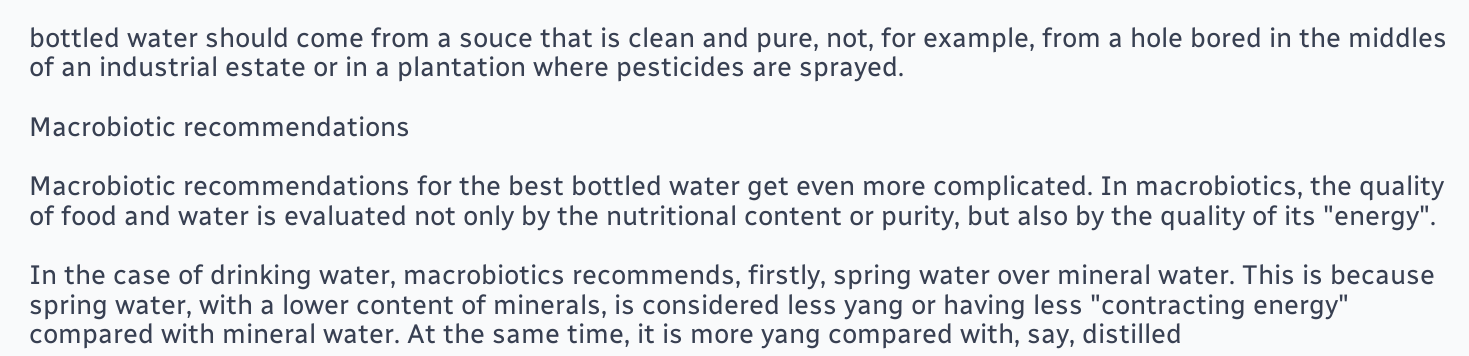bottled water should come from a souce that is clean and pure, not, for example, from a hole bored in the middles of an industrial estate or in a plantation where pesticides are sprayed.

Macrobiotic recommendations

Macrobiotic recommendations for the best bottled water get even more complicated. In macrobiotics, the quality of food and water is evaluated not only by the nutritional content or purity, but also by the quality of its "energy".

In the case of drinking water, macrobiotics recommends, firstly, spring water over mineral water. This is because spring water, with a lower content of minerals, is considered less yang or having less "contracting energy" compared with mineral water. At the same time, it is more yang compared with, say, distilled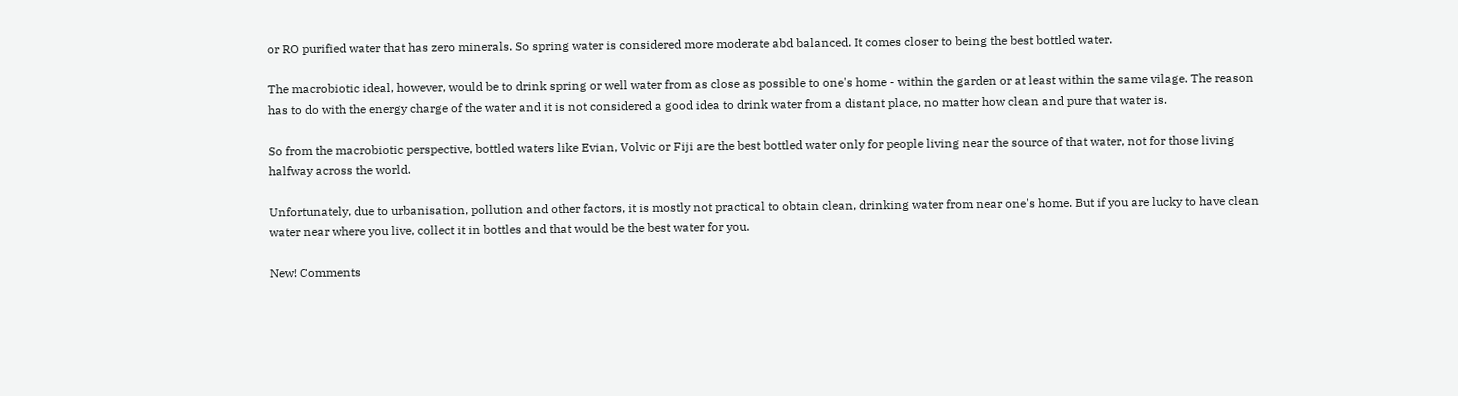or RO purified water that has zero minerals. So spring water is considered more moderate abd balanced. It comes closer to being the best bottled water.

The macrobiotic ideal, however, would be to drink spring or well water from as close as possible to one's home - within the garden or at least within the same vilage. The reason has to do with the energy charge of the water and it is not considered a good idea to drink water from a distant place, no matter how clean and pure that water is.

So from the macrobiotic perspective, bottled waters like Evian, Volvic or Fiji are the best bottled water only for people living near the source of that water, not for those living halfway across the world.

Unfortunately, due to urbanisation, pollution and other factors, it is mostly not practical to obtain clean, drinking water from near one's home. But if you are lucky to have clean water near where you live, collect it in bottles and that would be the best water for you.

New! Comments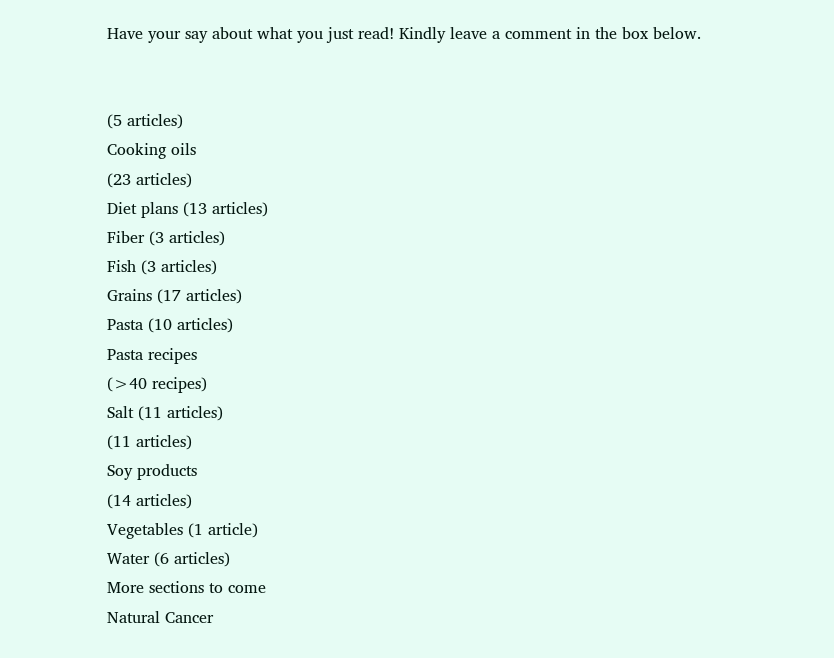Have your say about what you just read! Kindly leave a comment in the box below.


(5 articles)
Cooking oils
(23 articles)
Diet plans (13 articles)
Fiber (3 articles)
Fish (3 articles)
Grains (17 articles)
Pasta (10 articles)
Pasta recipes
(>40 recipes)
Salt (11 articles)
(11 articles)
Soy products
(14 articles)
Vegetables (1 article)
Water (6 articles)
More sections to come
Natural Cancer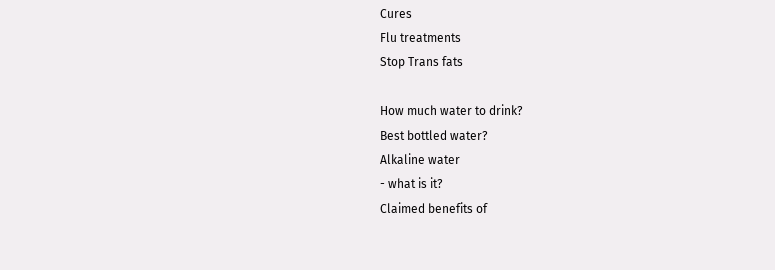Cures
Flu treatments
Stop Trans fats

How much water to drink?
Best bottled water?
Alkaline water
- what is it?
Claimed benefits of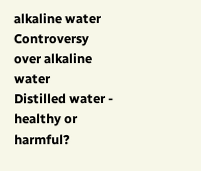alkaline water
Controversy over alkaline water
Distilled water - healthy or harmful?